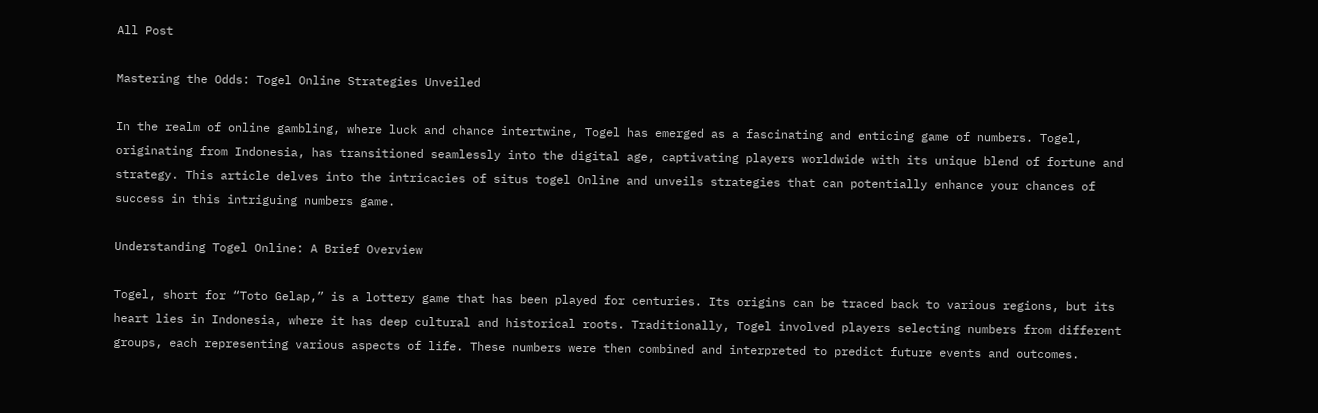All Post

Mastering the Odds: Togel Online Strategies Unveiled

In the realm of online gambling, where luck and chance intertwine, Togel has emerged as a fascinating and enticing game of numbers. Togel, originating from Indonesia, has transitioned seamlessly into the digital age, captivating players worldwide with its unique blend of fortune and strategy. This article delves into the intricacies of situs togel Online and unveils strategies that can potentially enhance your chances of success in this intriguing numbers game.

Understanding Togel Online: A Brief Overview

Togel, short for “Toto Gelap,” is a lottery game that has been played for centuries. Its origins can be traced back to various regions, but its heart lies in Indonesia, where it has deep cultural and historical roots. Traditionally, Togel involved players selecting numbers from different groups, each representing various aspects of life. These numbers were then combined and interpreted to predict future events and outcomes.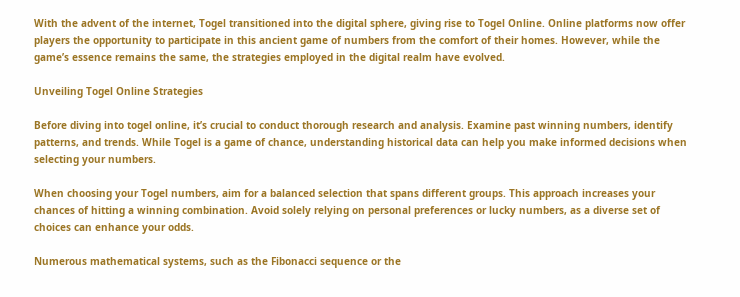With the advent of the internet, Togel transitioned into the digital sphere, giving rise to Togel Online. Online platforms now offer players the opportunity to participate in this ancient game of numbers from the comfort of their homes. However, while the game’s essence remains the same, the strategies employed in the digital realm have evolved.

Unveiling Togel Online Strategies

Before diving into togel online, it’s crucial to conduct thorough research and analysis. Examine past winning numbers, identify patterns, and trends. While Togel is a game of chance, understanding historical data can help you make informed decisions when selecting your numbers.

When choosing your Togel numbers, aim for a balanced selection that spans different groups. This approach increases your chances of hitting a winning combination. Avoid solely relying on personal preferences or lucky numbers, as a diverse set of choices can enhance your odds.

Numerous mathematical systems, such as the Fibonacci sequence or the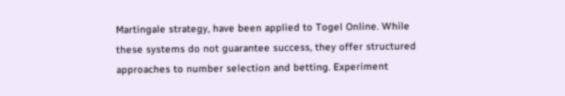Martingale strategy, have been applied to Togel Online. While these systems do not guarantee success, they offer structured approaches to number selection and betting. Experiment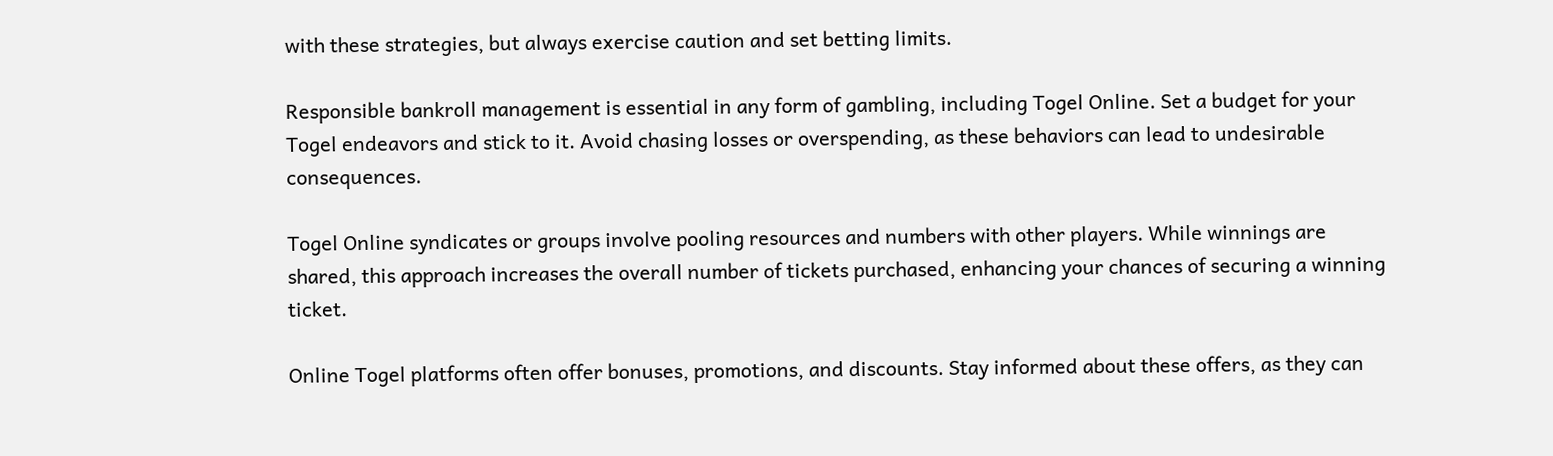with these strategies, but always exercise caution and set betting limits.

Responsible bankroll management is essential in any form of gambling, including Togel Online. Set a budget for your Togel endeavors and stick to it. Avoid chasing losses or overspending, as these behaviors can lead to undesirable consequences.

Togel Online syndicates or groups involve pooling resources and numbers with other players. While winnings are shared, this approach increases the overall number of tickets purchased, enhancing your chances of securing a winning ticket.

Online Togel platforms often offer bonuses, promotions, and discounts. Stay informed about these offers, as they can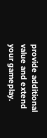provide additional value and extend your gameplay.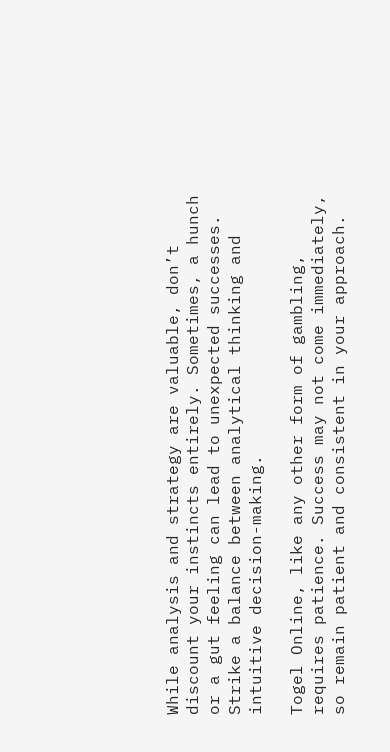While analysis and strategy are valuable, don’t discount your instincts entirely. Sometimes, a hunch or a gut feeling can lead to unexpected successes. Strike a balance between analytical thinking and intuitive decision-making.

Togel Online, like any other form of gambling, requires patience. Success may not come immediately, so remain patient and consistent in your approach.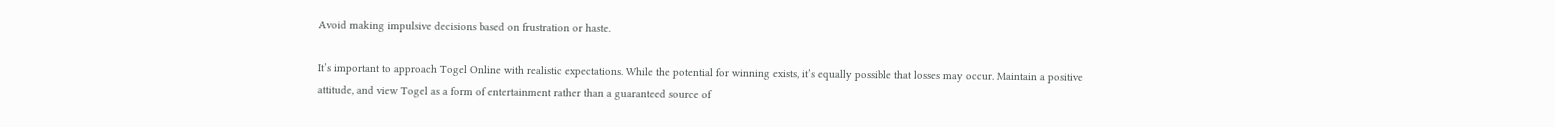Avoid making impulsive decisions based on frustration or haste.

It’s important to approach Togel Online with realistic expectations. While the potential for winning exists, it’s equally possible that losses may occur. Maintain a positive attitude, and view Togel as a form of entertainment rather than a guaranteed source of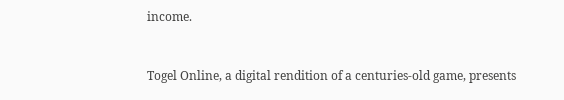income.


Togel Online, a digital rendition of a centuries-old game, presents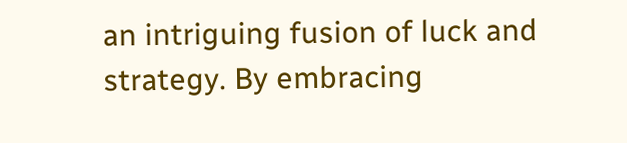an intriguing fusion of luck and strategy. By embracing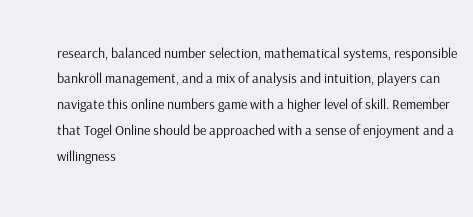research, balanced number selection, mathematical systems, responsible bankroll management, and a mix of analysis and intuition, players can navigate this online numbers game with a higher level of skill. Remember that Togel Online should be approached with a sense of enjoyment and a willingness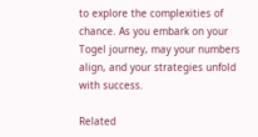to explore the complexities of chance. As you embark on your Togel journey, may your numbers align, and your strategies unfold with success.

Related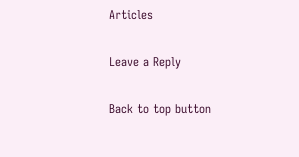Articles

Leave a Reply

Back to top button